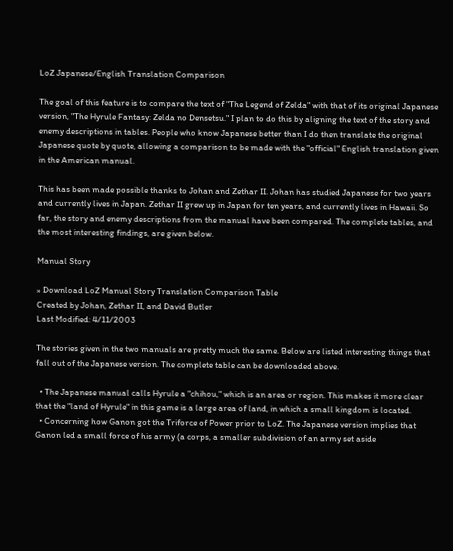LoZ Japanese/English Translation Comparison

The goal of this feature is to compare the text of "The Legend of Zelda" with that of its original Japanese version, "The Hyrule Fantasy: Zelda no Densetsu." I plan to do this by aligning the text of the story and enemy descriptions in tables. People who know Japanese better than I do then translate the original Japanese quote by quote, allowing a comparison to be made with the "official" English translation given in the American manual.

This has been made possible thanks to Johan and Zethar II. Johan has studied Japanese for two years and currently lives in Japan. Zethar II grew up in Japan for ten years, and currently lives in Hawaii. So far, the story and enemy descriptions from the manual have been compared. The complete tables, and the most interesting findings, are given below.

Manual Story

» Download LoZ Manual Story Translation Comparison Table
Created by Johan, Zethar II, and David Butler
Last Modified: 4/11/2003

The stories given in the two manuals are pretty much the same. Below are listed interesting things that fall out of the Japanese version. The complete table can be downloaded above.

  • The Japanese manual calls Hyrule a "chihou," which is an area or region. This makes it more clear that the "land of Hyrule" in this game is a large area of land, in which a small kingdom is located.
  • Concerning how Ganon got the Triforce of Power prior to LoZ. The Japanese version implies that Ganon led a small force of his army (a corps, a smaller subdivision of an army set aside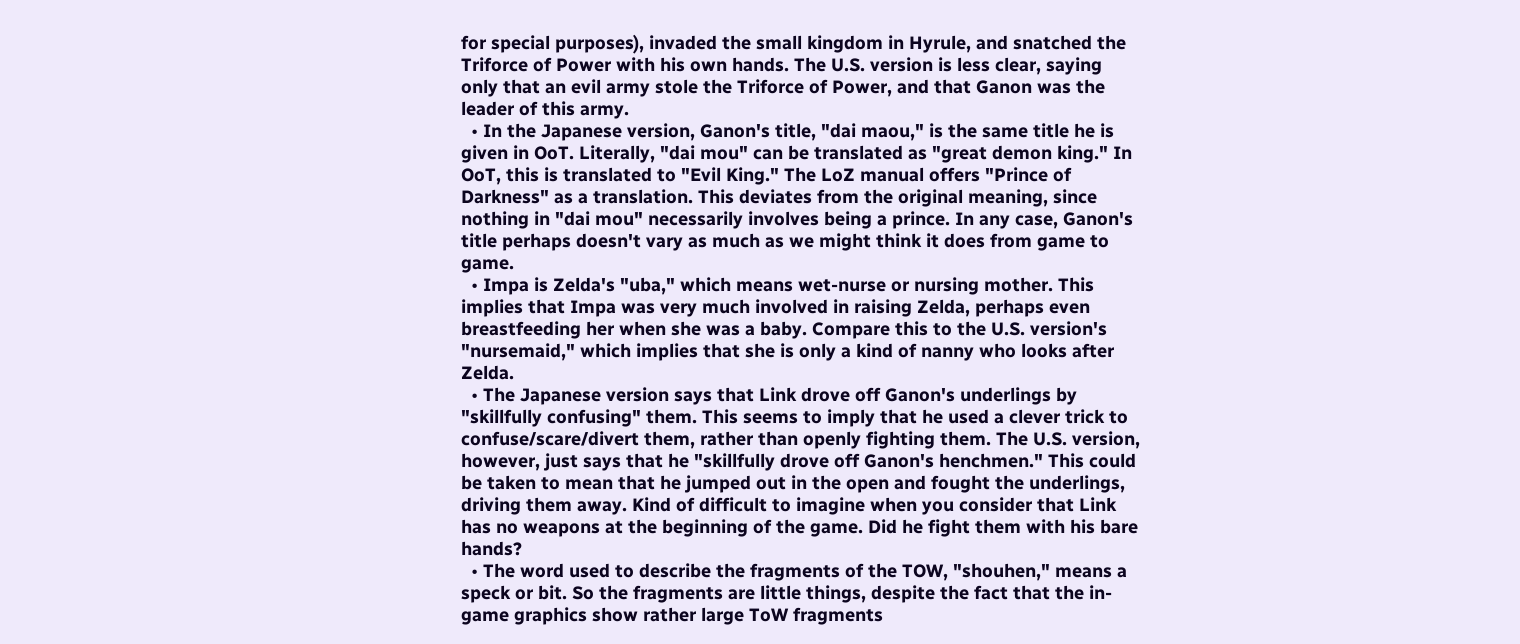for special purposes), invaded the small kingdom in Hyrule, and snatched the Triforce of Power with his own hands. The U.S. version is less clear, saying only that an evil army stole the Triforce of Power, and that Ganon was the leader of this army.
  • In the Japanese version, Ganon's title, "dai maou," is the same title he is given in OoT. Literally, "dai mou" can be translated as "great demon king." In OoT, this is translated to "Evil King." The LoZ manual offers "Prince of Darkness" as a translation. This deviates from the original meaning, since nothing in "dai mou" necessarily involves being a prince. In any case, Ganon's title perhaps doesn't vary as much as we might think it does from game to game.
  • Impa is Zelda's "uba," which means wet-nurse or nursing mother. This implies that Impa was very much involved in raising Zelda, perhaps even breastfeeding her when she was a baby. Compare this to the U.S. version's "nursemaid," which implies that she is only a kind of nanny who looks after Zelda.
  • The Japanese version says that Link drove off Ganon's underlings by "skillfully confusing" them. This seems to imply that he used a clever trick to confuse/scare/divert them, rather than openly fighting them. The U.S. version, however, just says that he "skillfully drove off Ganon's henchmen." This could be taken to mean that he jumped out in the open and fought the underlings, driving them away. Kind of difficult to imagine when you consider that Link has no weapons at the beginning of the game. Did he fight them with his bare hands?
  • The word used to describe the fragments of the TOW, "shouhen," means a speck or bit. So the fragments are little things, despite the fact that the in-game graphics show rather large ToW fragments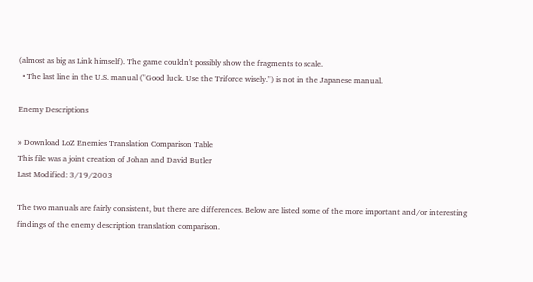(almost as big as Link himself). The game couldn't possibly show the fragments to scale.
  • The last line in the U.S. manual ("Good luck. Use the Triforce wisely.") is not in the Japanese manual.

Enemy Descriptions

» Download LoZ Enemies Translation Comparison Table
This file was a joint creation of Johan and David Butler
Last Modified: 3/19/2003

The two manuals are fairly consistent, but there are differences. Below are listed some of the more important and/or interesting findings of the enemy description translation comparison.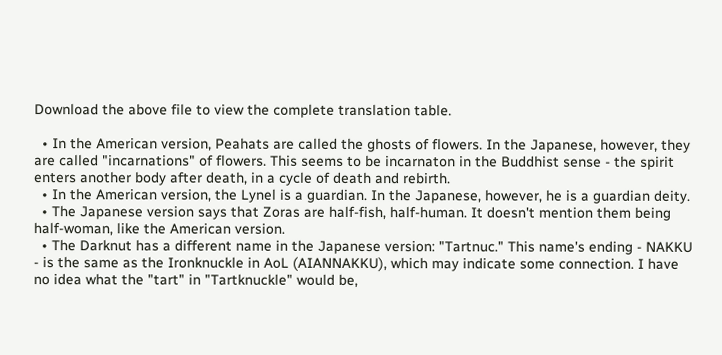Download the above file to view the complete translation table.

  • In the American version, Peahats are called the ghosts of flowers. In the Japanese, however, they are called "incarnations" of flowers. This seems to be incarnaton in the Buddhist sense - the spirit enters another body after death, in a cycle of death and rebirth.
  • In the American version, the Lynel is a guardian. In the Japanese, however, he is a guardian deity.
  • The Japanese version says that Zoras are half-fish, half-human. It doesn't mention them being half-woman, like the American version.
  • The Darknut has a different name in the Japanese version: "Tartnuc." This name's ending - NAKKU - is the same as the Ironknuckle in AoL (AIANNAKKU), which may indicate some connection. I have no idea what the "tart" in "Tartknuckle" would be,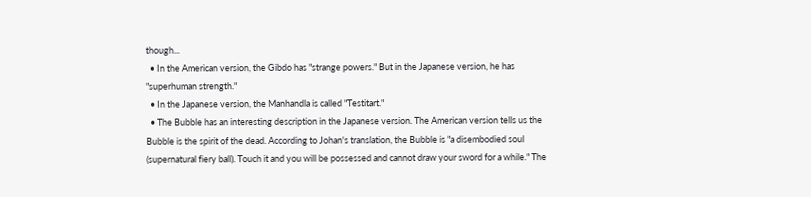though...
  • In the American version, the Gibdo has "strange powers." But in the Japanese version, he has "superhuman strength."
  • In the Japanese version, the Manhandla is called "Testitart."
  • The Bubble has an interesting description in the Japanese version. The American version tells us the Bubble is the spirit of the dead. According to Johan's translation, the Bubble is "a disembodied soul (supernatural fiery ball). Touch it and you will be possessed and cannot draw your sword for a while." The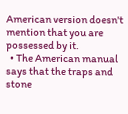American version doesn't mention that you are possessed by it.
  • The American manual says that the traps and stone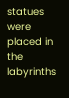statues were placed in the labyrinths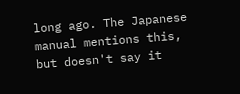long ago. The Japanese manual mentions this, but doesn't say it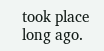took place long ago.